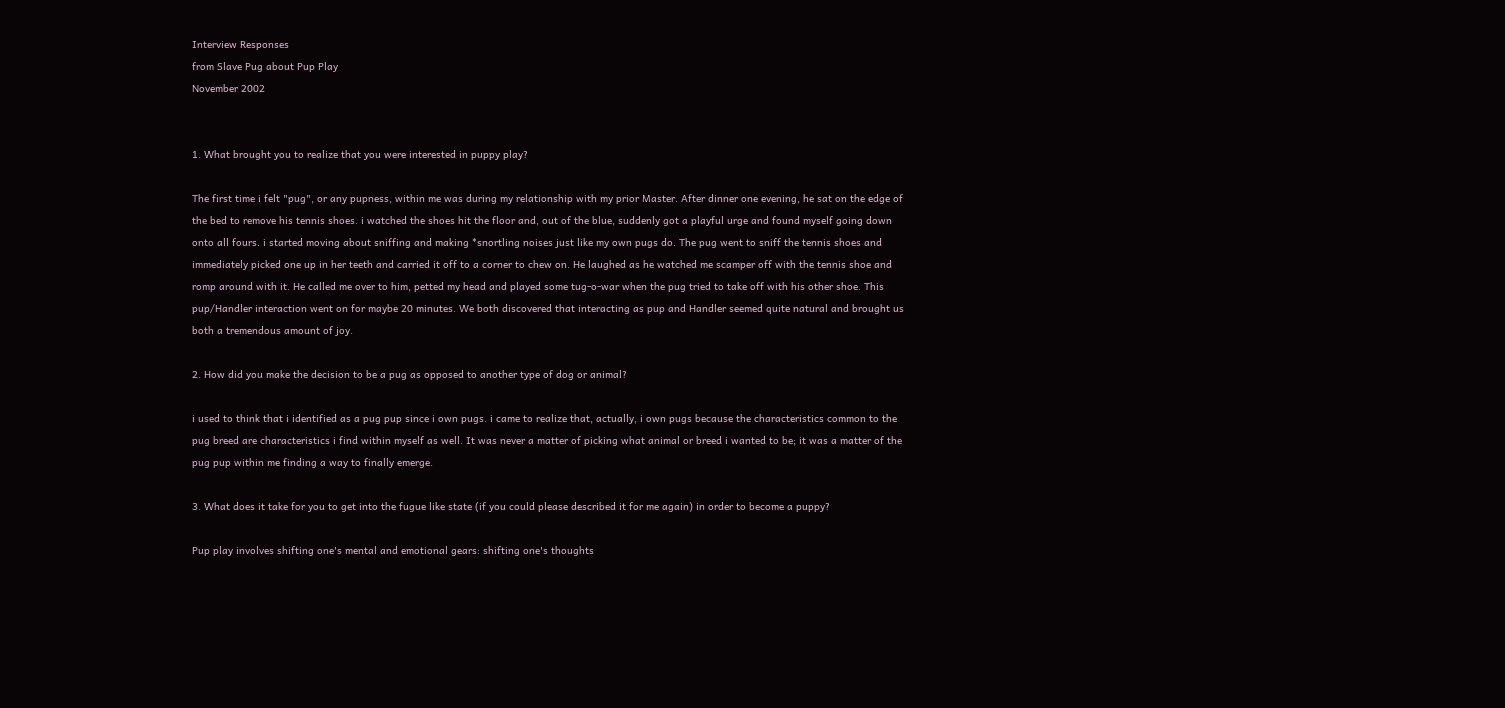Interview Responses
from Slave Pug about Pup Play
November 2002


1. What brought you to realize that you were interested in puppy play?

The first time i felt "pug", or any pupness, within me was during my relationship with my prior Master. After dinner one evening, he sat on the edge of the bed to remove his tennis shoes. i watched the shoes hit the floor and, out of the blue, suddenly got a playful urge and found myself going down onto all fours. i started moving about sniffing and making *snortling noises just like my own pugs do. The pug went to sniff the tennis shoes and immediately picked one up in her teeth and carried it off to a corner to chew on. He laughed as he watched me scamper off with the tennis shoe and romp around with it. He called me over to him, petted my head and played some tug-o-war when the pug tried to take off with his other shoe. This pup/Handler interaction went on for maybe 20 minutes. We both discovered that interacting as pup and Handler seemed quite natural and brought us both a tremendous amount of joy.

2. How did you make the decision to be a pug as opposed to another type of dog or animal?

i used to think that i identified as a pug pup since i own pugs. i came to realize that, actually, i own pugs because the characteristics common to the pug breed are characteristics i find within myself as well. It was never a matter of picking what animal or breed i wanted to be; it was a matter of the pug pup within me finding a way to finally emerge.

3. What does it take for you to get into the fugue like state (if you could please described it for me again) in order to become a puppy?

Pup play involves shifting one's mental and emotional gears: shifting one's thoughts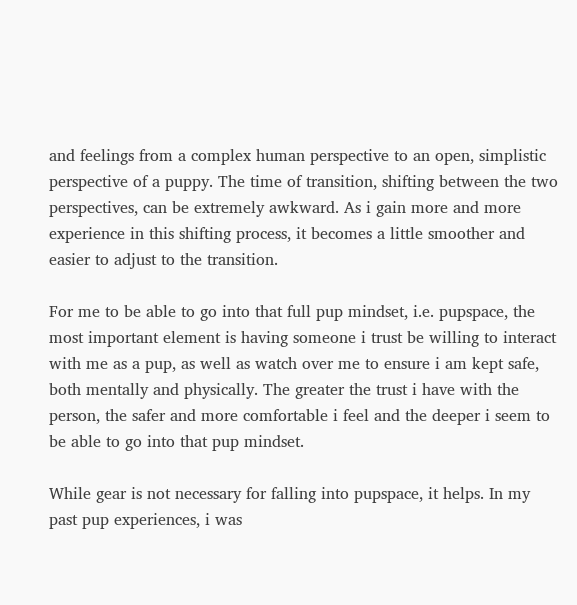and feelings from a complex human perspective to an open, simplistic perspective of a puppy. The time of transition, shifting between the two perspectives, can be extremely awkward. As i gain more and more experience in this shifting process, it becomes a little smoother and easier to adjust to the transition.

For me to be able to go into that full pup mindset, i.e. pupspace, the most important element is having someone i trust be willing to interact with me as a pup, as well as watch over me to ensure i am kept safe, both mentally and physically. The greater the trust i have with the person, the safer and more comfortable i feel and the deeper i seem to be able to go into that pup mindset.

While gear is not necessary for falling into pupspace, it helps. In my past pup experiences, i was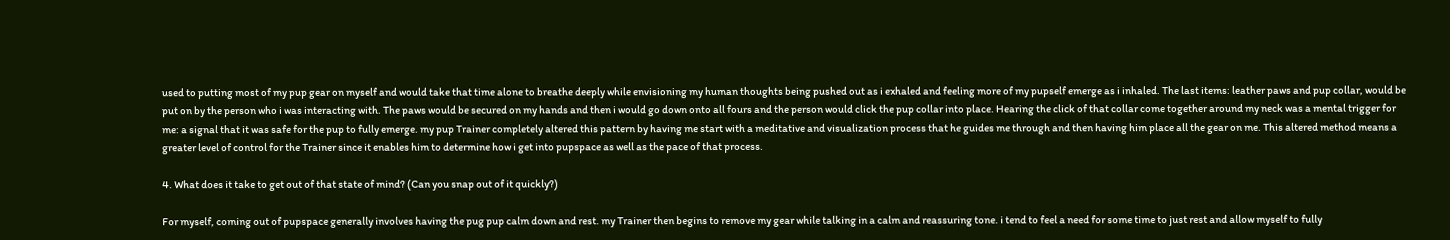used to putting most of my pup gear on myself and would take that time alone to breathe deeply while envisioning my human thoughts being pushed out as i exhaled and feeling more of my pupself emerge as i inhaled. The last items: leather paws and pup collar, would be put on by the person who i was interacting with. The paws would be secured on my hands and then i would go down onto all fours and the person would click the pup collar into place. Hearing the click of that collar come together around my neck was a mental trigger for me: a signal that it was safe for the pup to fully emerge. my pup Trainer completely altered this pattern by having me start with a meditative and visualization process that he guides me through and then having him place all the gear on me. This altered method means a greater level of control for the Trainer since it enables him to determine how i get into pupspace as well as the pace of that process.

4. What does it take to get out of that state of mind? (Can you snap out of it quickly?)

For myself, coming out of pupspace generally involves having the pug pup calm down and rest. my Trainer then begins to remove my gear while talking in a calm and reassuring tone. i tend to feel a need for some time to just rest and allow myself to fully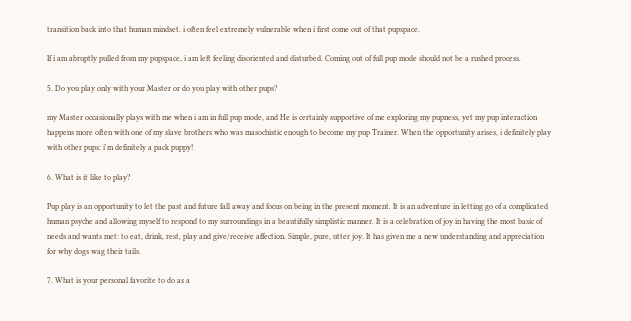transition back into that human mindset. i often feel extremely vulnerable when i first come out of that pupspace.

If i am abruptly pulled from my pupspace, i am left feeling disoriented and disturbed. Coming out of full pup mode should not be a rushed process.

5. Do you play only with your Master or do you play with other pups?

my Master occasionally plays with me when i am in full pup mode, and He is certainly supportive of me exploring my pupness, yet my pup interaction happens more often with one of my slave brothers who was masochistic enough to become my pup Trainer. When the opportunity arises, i definitely play with other pups: i'm definitely a pack puppy!

6. What is it like to play?

Pup play is an opportunity to let the past and future fall away and focus on being in the present moment. It is an adventure in letting go of a complicated human psyche and allowing myself to respond to my surroundings in a beautifully simplistic manner. It is a celebration of joy in having the most basic of needs and wants met: to eat, drink, rest, play and give/receive affection. Simple, pure, utter joy. It has given me a new understanding and appreciation for why dogs wag their tails.

7. What is your personal favorite to do as a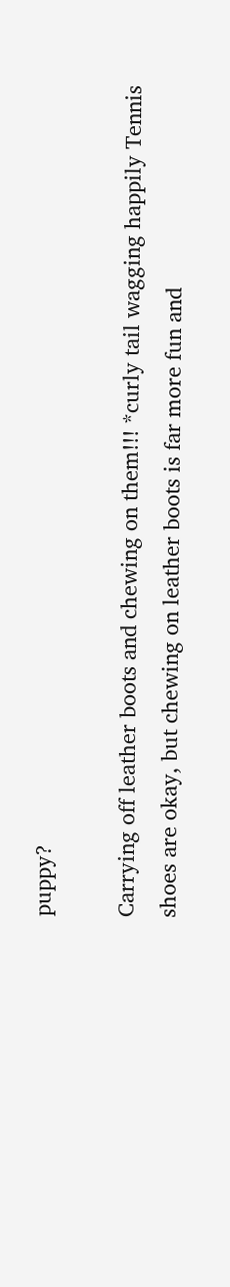puppy?

Carrying off leather boots and chewing on them!!! *curly tail wagging happily Tennis shoes are okay, but chewing on leather boots is far more fun and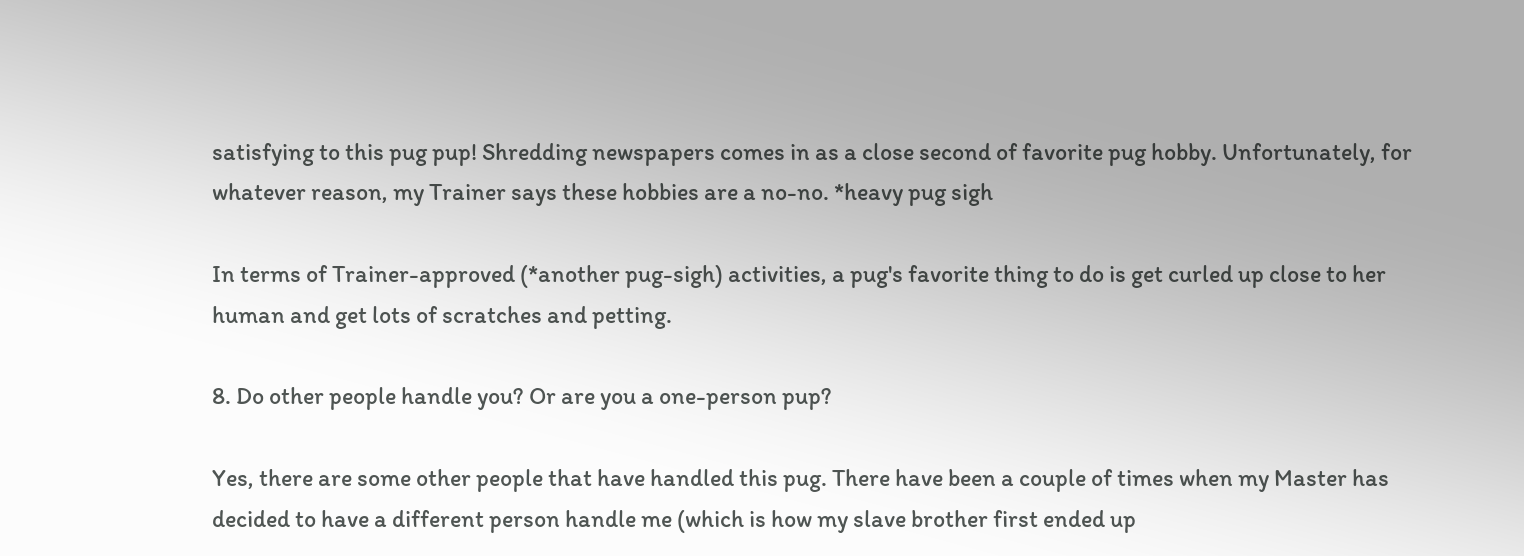satisfying to this pug pup! Shredding newspapers comes in as a close second of favorite pug hobby. Unfortunately, for whatever reason, my Trainer says these hobbies are a no-no. *heavy pug sigh

In terms of Trainer-approved (*another pug-sigh) activities, a pug's favorite thing to do is get curled up close to her human and get lots of scratches and petting.

8. Do other people handle you? Or are you a one-person pup?

Yes, there are some other people that have handled this pug. There have been a couple of times when my Master has decided to have a different person handle me (which is how my slave brother first ended up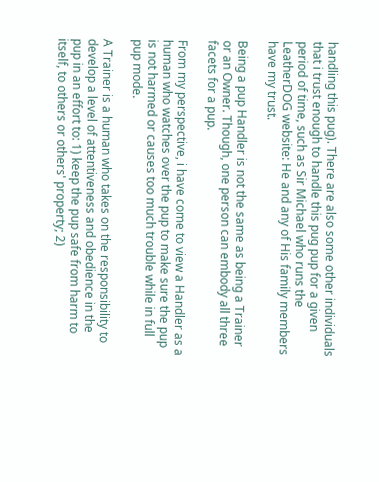handling this pug). There are also some other individuals that i trust enough to handle this pug pup for a given period of time, such as Sir Michael who runs the LeatherDOG website: He and any of His family members have my trust.

Being a pup Handler is not the same as being a Trainer or an Owner. Though, one person can embody all three facets for a pup.

From my perspective, i have come to view a Handler as a human who watches over the pup to make sure the pup is not harmed or causes too much trouble while in full pup mode.

A Trainer is a human who takes on the responsibility to develop a level of attentiveness and obedience in the pup in an effort to: 1) keep the pup safe from harm to itself, to others or others' property; 2)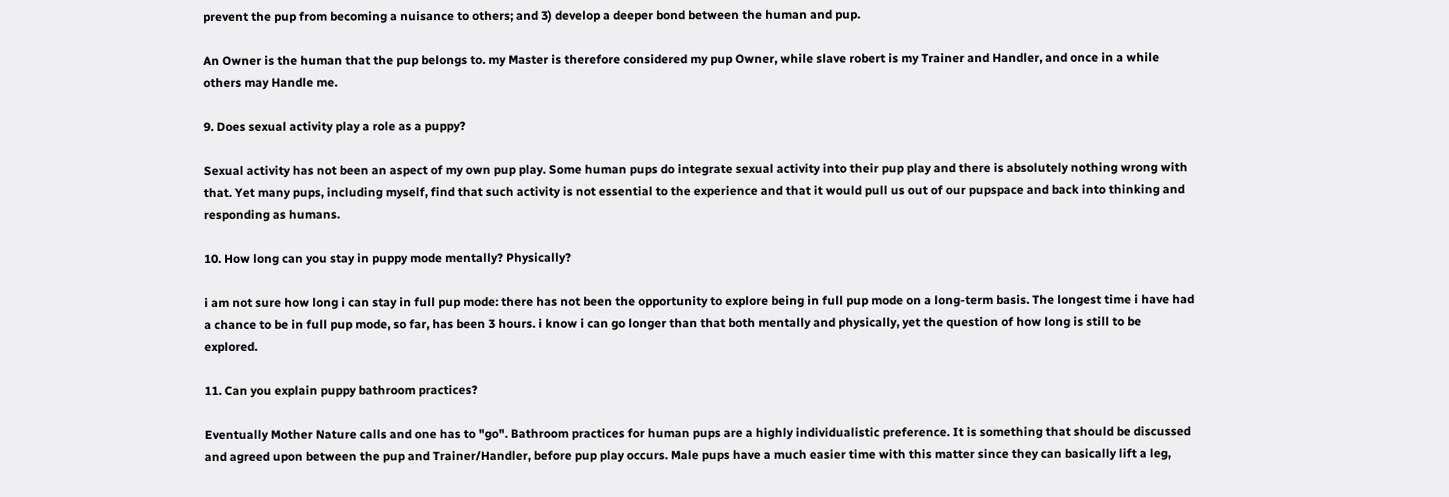prevent the pup from becoming a nuisance to others; and 3) develop a deeper bond between the human and pup.

An Owner is the human that the pup belongs to. my Master is therefore considered my pup Owner, while slave robert is my Trainer and Handler, and once in a while others may Handle me.

9. Does sexual activity play a role as a puppy?

Sexual activity has not been an aspect of my own pup play. Some human pups do integrate sexual activity into their pup play and there is absolutely nothing wrong with that. Yet many pups, including myself, find that such activity is not essential to the experience and that it would pull us out of our pupspace and back into thinking and responding as humans.

10. How long can you stay in puppy mode mentally? Physically?

i am not sure how long i can stay in full pup mode: there has not been the opportunity to explore being in full pup mode on a long-term basis. The longest time i have had a chance to be in full pup mode, so far, has been 3 hours. i know i can go longer than that both mentally and physically, yet the question of how long is still to be explored.

11. Can you explain puppy bathroom practices?

Eventually Mother Nature calls and one has to "go". Bathroom practices for human pups are a highly individualistic preference. It is something that should be discussed and agreed upon between the pup and Trainer/Handler, before pup play occurs. Male pups have a much easier time with this matter since they can basically lift a leg,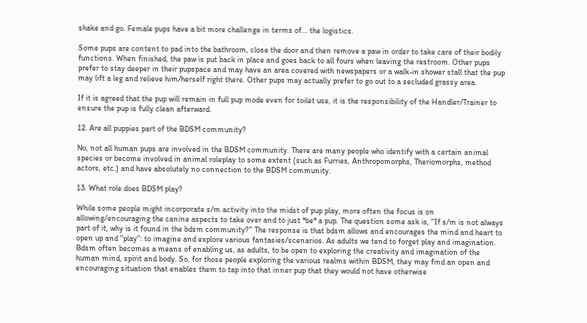shake and go. Female pups have a bit more challenge in terms of... the logistics.

Some pups are content to pad into the bathroom, close the door and then remove a paw in order to take care of their bodily functions. When finished, the paw is put back in place and goes back to all fours when leaving the restroom. Other pups prefer to stay deeper in their pupspace and may have an area covered with newspapers or a walk-in shower stall that the pup may lift a leg and relieve him/herself right there. Other pups may actually prefer to go out to a secluded grassy area.

If it is agreed that the pup will remain in full pup mode even for toilet use, it is the responsibility of the Handler/Trainer to ensure the pup is fully clean afterward.

12. Are all puppies part of the BDSM community?

No, not all human pups are involved in the BDSM community. There are many people who identify with a certain animal species or become involved in animal roleplay to some extent (such as Furries, Anthropomorphs, Theriomorphs, method actors, etc.) and have absolutely no connection to the BDSM community.

13. What role does BDSM play?

While some people might incorporate s/m activity into the midst of pup play, more often the focus is on allowing/encouraging the canine aspects to take over and to just *be* a pup. The question some ask is, "If s/m is not always part of it, why is it found in the bdsm community?" The response is that bdsm allows and encourages the mind and heart to open up and "play": to imagine and explore various fantasies/scenarios. As adults we tend to forget play and imagination. Bdsm often becomes a means of enabling us, as adults, to be open to exploring the creativity and imagination of the human mind, spirit and body. So, for those people exploring the various realms within BDSM, they may find an open and encouraging situation that enables them to tap into that inner pup that they would not have otherwise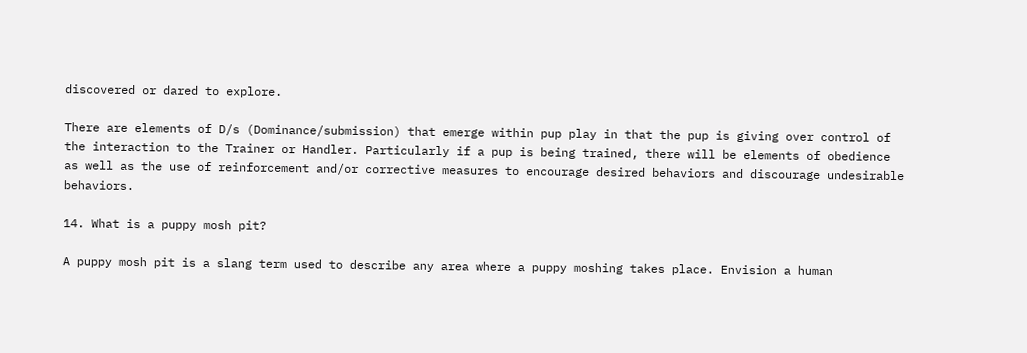discovered or dared to explore.

There are elements of D/s (Dominance/submission) that emerge within pup play in that the pup is giving over control of the interaction to the Trainer or Handler. Particularly if a pup is being trained, there will be elements of obedience as well as the use of reinforcement and/or corrective measures to encourage desired behaviors and discourage undesirable behaviors.

14. What is a puppy mosh pit?

A puppy mosh pit is a slang term used to describe any area where a puppy moshing takes place. Envision a human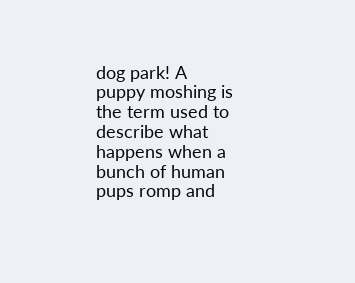dog park! A puppy moshing is the term used to describe what happens when a bunch of human pups romp and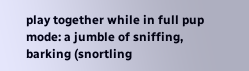play together while in full pup mode: a jumble of sniffing, barking (snortling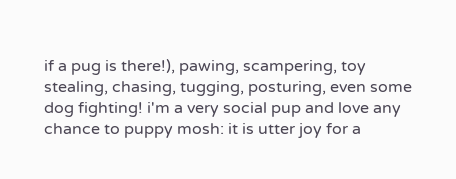if a pug is there!), pawing, scampering, toy stealing, chasing, tugging, posturing, even some dog fighting! i'm a very social pup and love any chance to puppy mosh: it is utter joy for a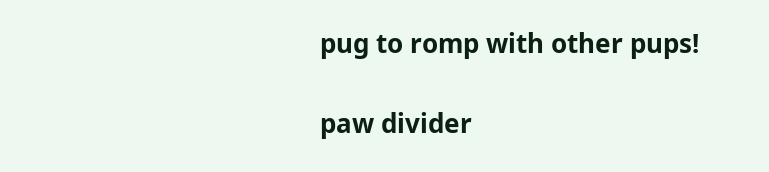pug to romp with other pups!

paw divider